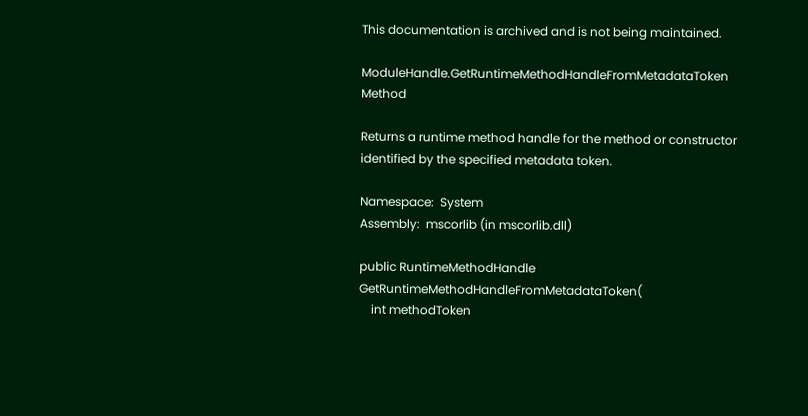This documentation is archived and is not being maintained.

ModuleHandle.GetRuntimeMethodHandleFromMetadataToken Method

Returns a runtime method handle for the method or constructor identified by the specified metadata token.

Namespace:  System
Assembly:  mscorlib (in mscorlib.dll)

public RuntimeMethodHandle GetRuntimeMethodHandleFromMetadataToken(
    int methodToken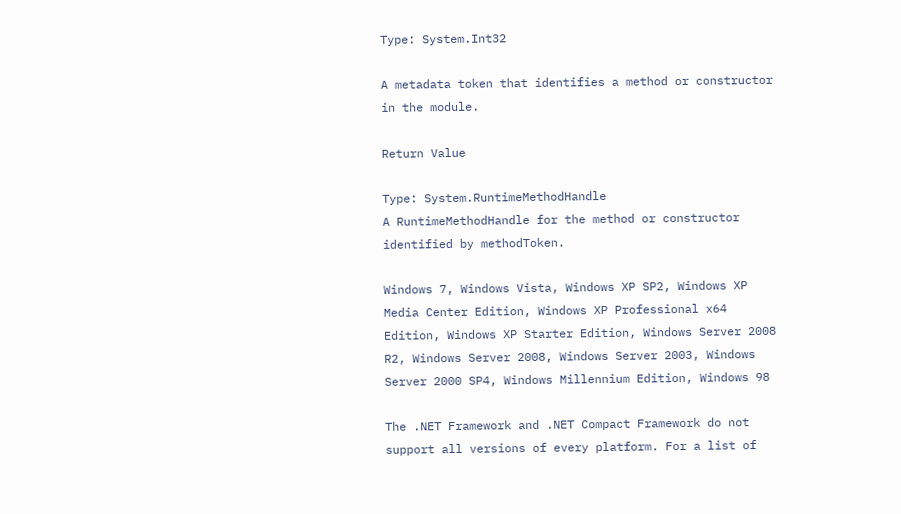Type: System.Int32

A metadata token that identifies a method or constructor in the module.

Return Value

Type: System.RuntimeMethodHandle
A RuntimeMethodHandle for the method or constructor identified by methodToken.

Windows 7, Windows Vista, Windows XP SP2, Windows XP Media Center Edition, Windows XP Professional x64 Edition, Windows XP Starter Edition, Windows Server 2008 R2, Windows Server 2008, Windows Server 2003, Windows Server 2000 SP4, Windows Millennium Edition, Windows 98

The .NET Framework and .NET Compact Framework do not support all versions of every platform. For a list of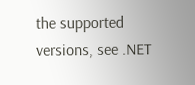the supported versions, see .NET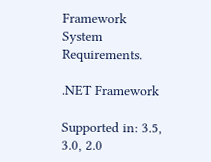Framework System Requirements.

.NET Framework

Supported in: 3.5, 3.0, 2.0